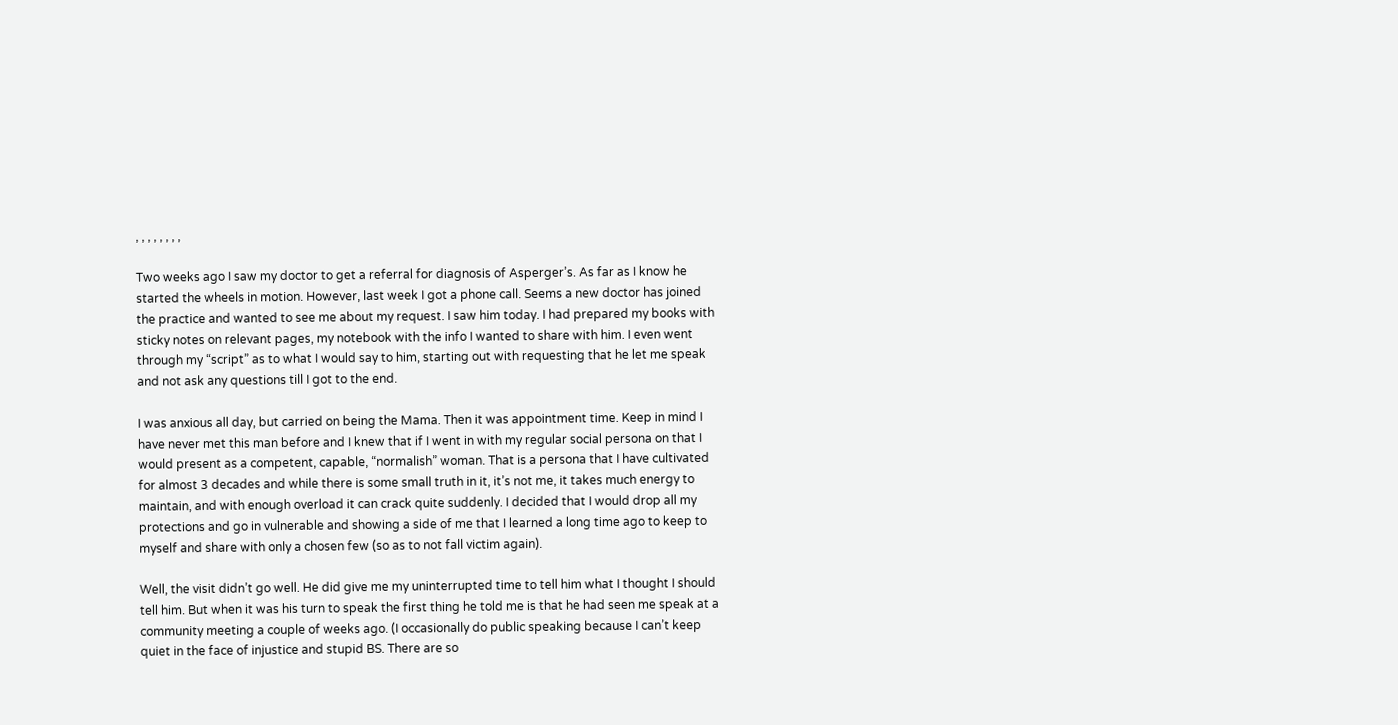, , , , , , , ,

Two weeks ago I saw my doctor to get a referral for diagnosis of Asperger’s. As far as I know he started the wheels in motion. However, last week I got a phone call. Seems a new doctor has joined the practice and wanted to see me about my request. I saw him today. I had prepared my books with sticky notes on relevant pages, my notebook with the info I wanted to share with him. I even went through my “script” as to what I would say to him, starting out with requesting that he let me speak and not ask any questions till I got to the end.

I was anxious all day, but carried on being the Mama. Then it was appointment time. Keep in mind I have never met this man before and I knew that if I went in with my regular social persona on that I would present as a competent, capable, “normalish” woman. That is a persona that I have cultivated for almost 3 decades and while there is some small truth in it, it’s not me, it takes much energy to maintain, and with enough overload it can crack quite suddenly. I decided that I would drop all my protections and go in vulnerable and showing a side of me that I learned a long time ago to keep to myself and share with only a chosen few (so as to not fall victim again).

Well, the visit didn’t go well. He did give me my uninterrupted time to tell him what I thought I should tell him. But when it was his turn to speak the first thing he told me is that he had seen me speak at a community meeting a couple of weeks ago. (I occasionally do public speaking because I can’t keep quiet in the face of injustice and stupid BS. There are so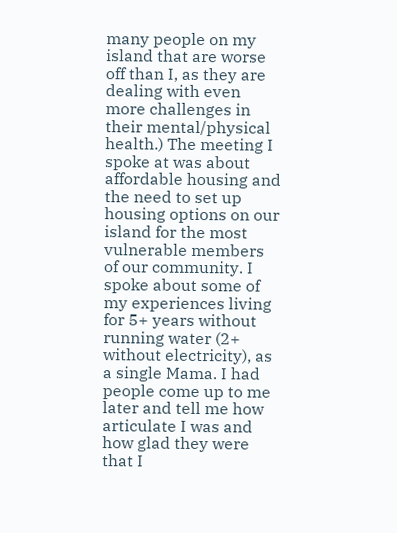many people on my island that are worse off than I, as they are dealing with even more challenges in their mental/physical health.) The meeting I spoke at was about affordable housing and the need to set up housing options on our island for the most vulnerable members of our community. I spoke about some of my experiences living for 5+ years without running water (2+ without electricity), as a single Mama. I had people come up to me later and tell me how articulate I was and how glad they were that I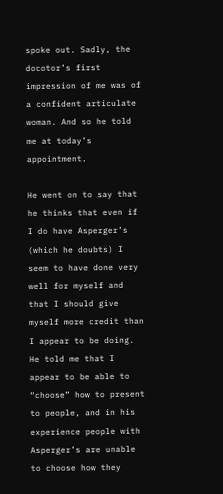spoke out. Sadly, the docotor’s first impression of me was of a confident articulate woman. And so he told me at today’s appointment.

He went on to say that he thinks that even if I do have Asperger’s (which he doubts) I seem to have done very well for myself and that I should give myself more credit than I appear to be doing. He told me that I appear to be able to “choose” how to present to people, and in his experience people with Asperger’s are unable to choose how they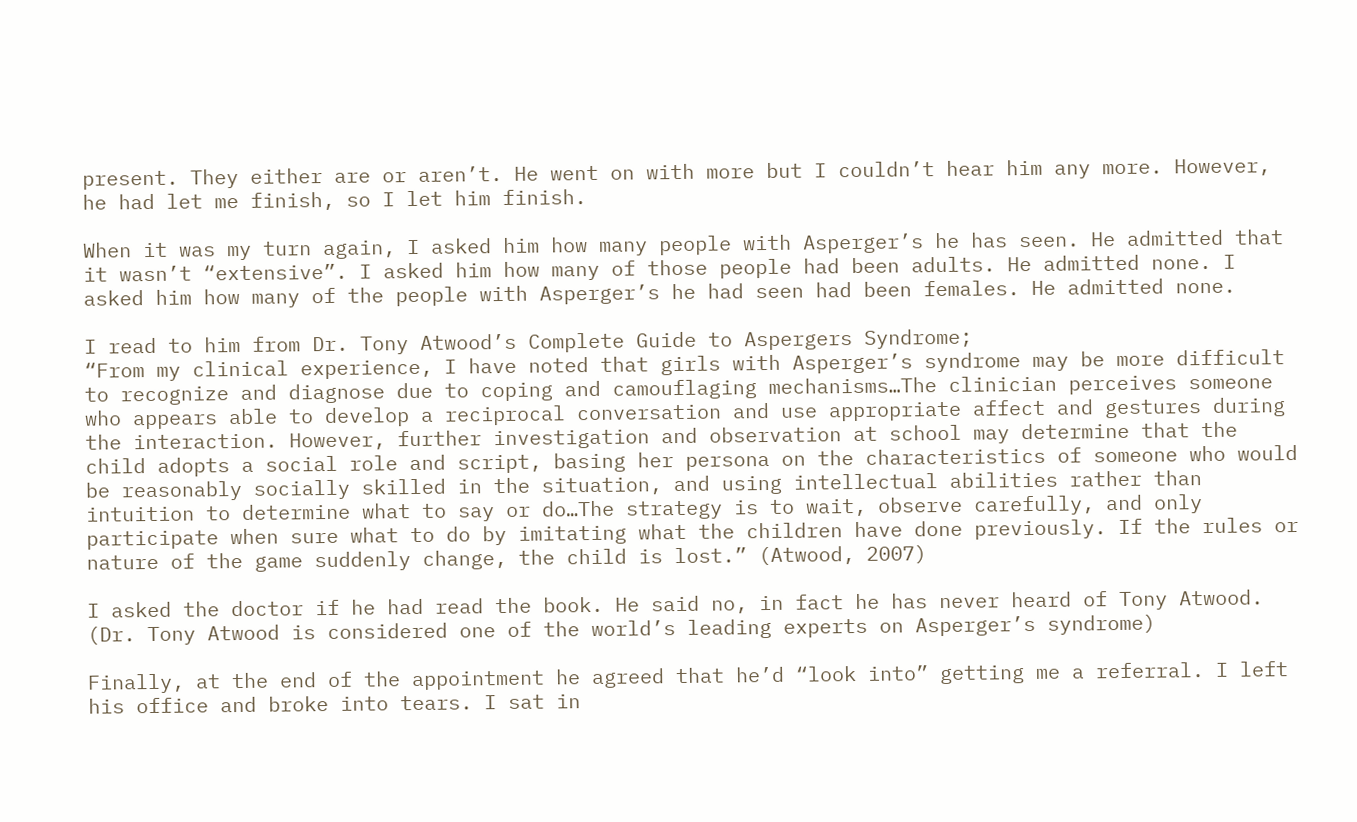present. They either are or aren’t. He went on with more but I couldn’t hear him any more. However, he had let me finish, so I let him finish.

When it was my turn again, I asked him how many people with Asperger’s he has seen. He admitted that it wasn’t “extensive”. I asked him how many of those people had been adults. He admitted none. I asked him how many of the people with Asperger’s he had seen had been females. He admitted none.

I read to him from Dr. Tony Atwood’s Complete Guide to Aspergers Syndrome;
“From my clinical experience, I have noted that girls with Asperger’s syndrome may be more difficult to recognize and diagnose due to coping and camouflaging mechanisms…The clinician perceives someone who appears able to develop a reciprocal conversation and use appropriate affect and gestures during the interaction. However, further investigation and observation at school may determine that the child adopts a social role and script, basing her persona on the characteristics of someone who would be reasonably socially skilled in the situation, and using intellectual abilities rather than intuition to determine what to say or do…The strategy is to wait, observe carefully, and only participate when sure what to do by imitating what the children have done previously. If the rules or nature of the game suddenly change, the child is lost.” (Atwood, 2007)

I asked the doctor if he had read the book. He said no, in fact he has never heard of Tony Atwood. (Dr. Tony Atwood is considered one of the world’s leading experts on Asperger’s syndrome)

Finally, at the end of the appointment he agreed that he’d “look into” getting me a referral. I left his office and broke into tears. I sat in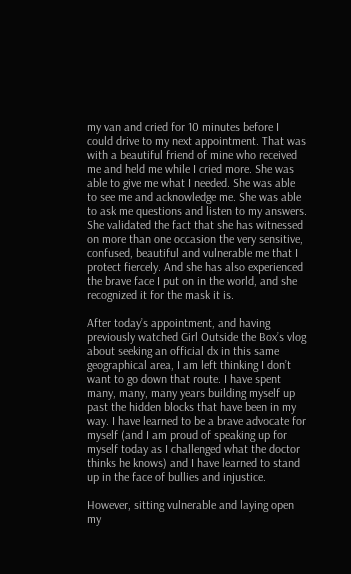my van and cried for 10 minutes before I could drive to my next appointment. That was with a beautiful friend of mine who received me and held me while I cried more. She was able to give me what I needed. She was able to see me and acknowledge me. She was able to ask me questions and listen to my answers. She validated the fact that she has witnessed on more than one occasion the very sensitive, confused, beautiful and vulnerable me that I protect fiercely. And she has also experienced the brave face I put on in the world, and she recognized it for the mask it is.

After today’s appointment, and having previously watched Girl Outside the Box’s vlog about seeking an official dx in this same geographical area, I am left thinking I don’t want to go down that route. I have spent many, many, many years building myself up past the hidden blocks that have been in my way. I have learned to be a brave advocate for myself (and I am proud of speaking up for myself today as I challenged what the doctor thinks he knows) and I have learned to stand up in the face of bullies and injustice.

However, sitting vulnerable and laying open my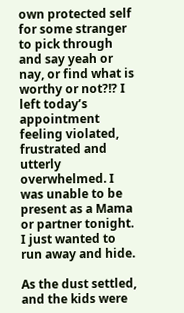own protected self for some stranger to pick through and say yeah or nay, or find what is worthy or not?!? I left today’s appointment feeling violated, frustrated and utterly overwhelmed. I was unable to be present as a Mama or partner tonight. I just wanted to run away and hide.

As the dust settled, and the kids were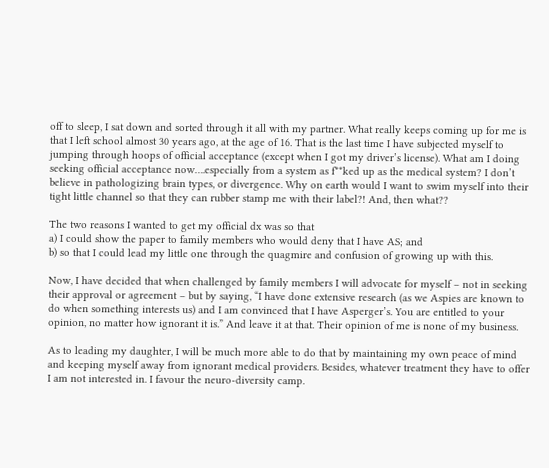off to sleep, I sat down and sorted through it all with my partner. What really keeps coming up for me is that I left school almost 30 years ago, at the age of 16. That is the last time I have subjected myself to jumping through hoops of official acceptance (except when I got my driver’s license). What am I doing seeking official acceptance now….especially from a system as f**ked up as the medical system? I don’t believe in pathologizing brain types, or divergence. Why on earth would I want to swim myself into their tight little channel so that they can rubber stamp me with their label?! And, then what??

The two reasons I wanted to get my official dx was so that
a) I could show the paper to family members who would deny that I have AS; and
b) so that I could lead my little one through the quagmire and confusion of growing up with this.

Now, I have decided that when challenged by family members I will advocate for myself – not in seeking their approval or agreement – but by saying, “I have done extensive research (as we Aspies are known to do when something interests us) and I am convinced that I have Asperger’s. You are entitled to your opinion, no matter how ignorant it is.” And leave it at that. Their opinion of me is none of my business.

As to leading my daughter, I will be much more able to do that by maintaining my own peace of mind and keeping myself away from ignorant medical providers. Besides, whatever treatment they have to offer I am not interested in. I favour the neuro-diversity camp.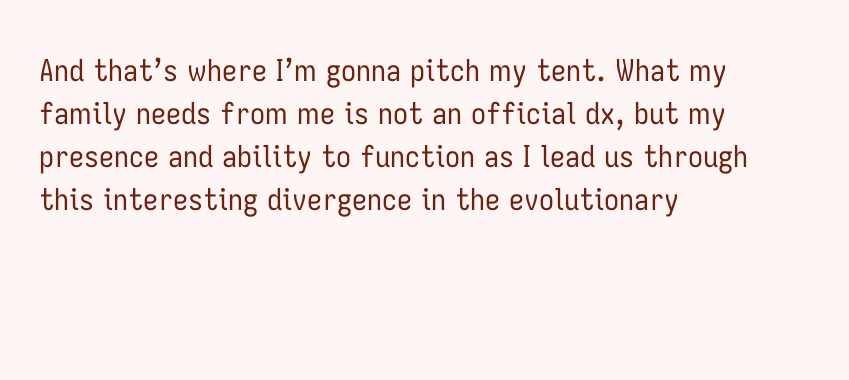And that’s where I’m gonna pitch my tent. What my family needs from me is not an official dx, but my presence and ability to function as I lead us through this interesting divergence in the evolutionary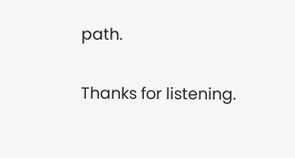path.

Thanks for listening.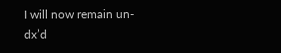I will now remain un-dx’d